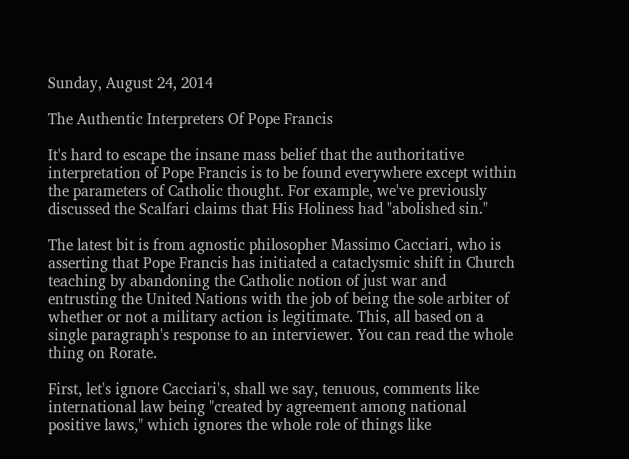Sunday, August 24, 2014

The Authentic Interpreters Of Pope Francis

It's hard to escape the insane mass belief that the authoritative interpretation of Pope Francis is to be found everywhere except within the parameters of Catholic thought. For example, we've previously discussed the Scalfari claims that His Holiness had "abolished sin."

The latest bit is from agnostic philosopher Massimo Cacciari, who is asserting that Pope Francis has initiated a cataclysmic shift in Church teaching by abandoning the Catholic notion of just war and entrusting the United Nations with the job of being the sole arbiter of whether or not a military action is legitimate. This, all based on a single paragraph's response to an interviewer. You can read the whole thing on Rorate.

First, let's ignore Cacciari's, shall we say, tenuous, comments like international law being "created by agreement among national positive laws," which ignores the whole role of things like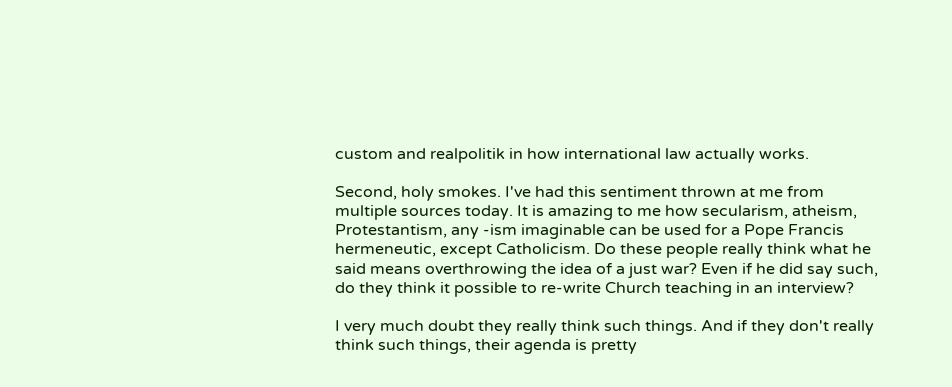custom and realpolitik in how international law actually works.

Second, holy smokes. I've had this sentiment thrown at me from multiple sources today. It is amazing to me how secularism, atheism, Protestantism, any -ism imaginable can be used for a Pope Francis hermeneutic, except Catholicism. Do these people really think what he said means overthrowing the idea of a just war? Even if he did say such, do they think it possible to re-write Church teaching in an interview?

I very much doubt they really think such things. And if they don't really think such things, their agenda is pretty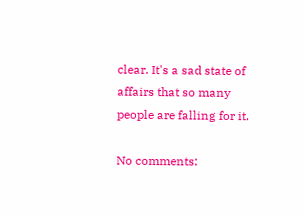clear. It's a sad state of affairs that so many people are falling for it.

No comments: